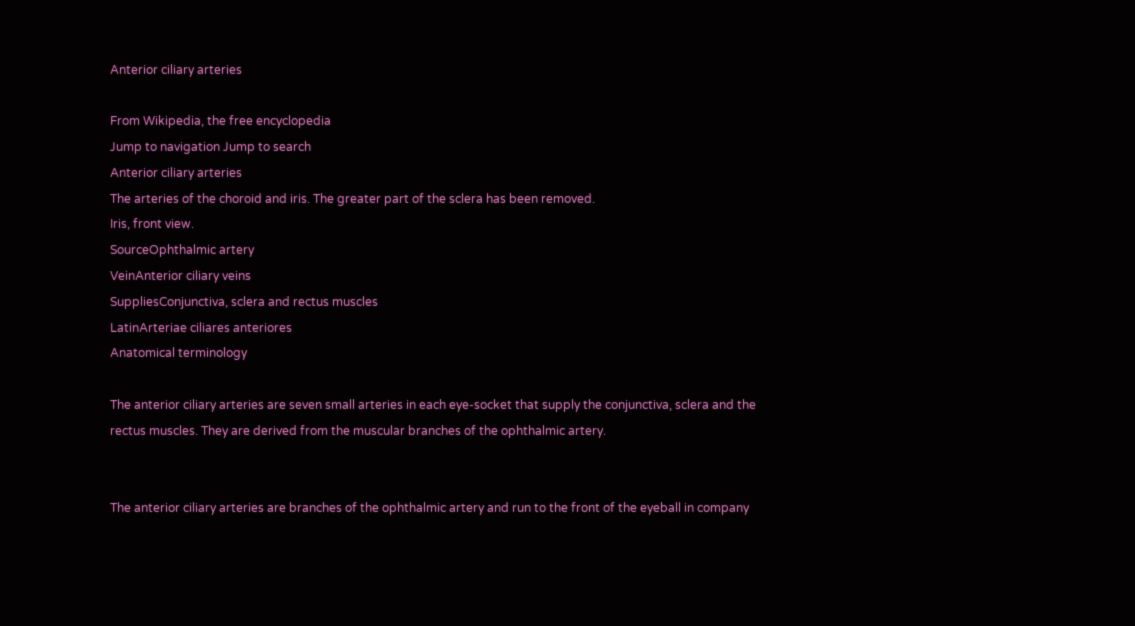Anterior ciliary arteries

From Wikipedia, the free encyclopedia
Jump to navigation Jump to search
Anterior ciliary arteries
The arteries of the choroid and iris. The greater part of the sclera has been removed.
Iris, front view.
SourceOphthalmic artery
VeinAnterior ciliary veins
SuppliesConjunctiva, sclera and rectus muscles
LatinArteriae ciliares anteriores
Anatomical terminology

The anterior ciliary arteries are seven small arteries in each eye-socket that supply the conjunctiva, sclera and the rectus muscles. They are derived from the muscular branches of the ophthalmic artery.


The anterior ciliary arteries are branches of the ophthalmic artery and run to the front of the eyeball in company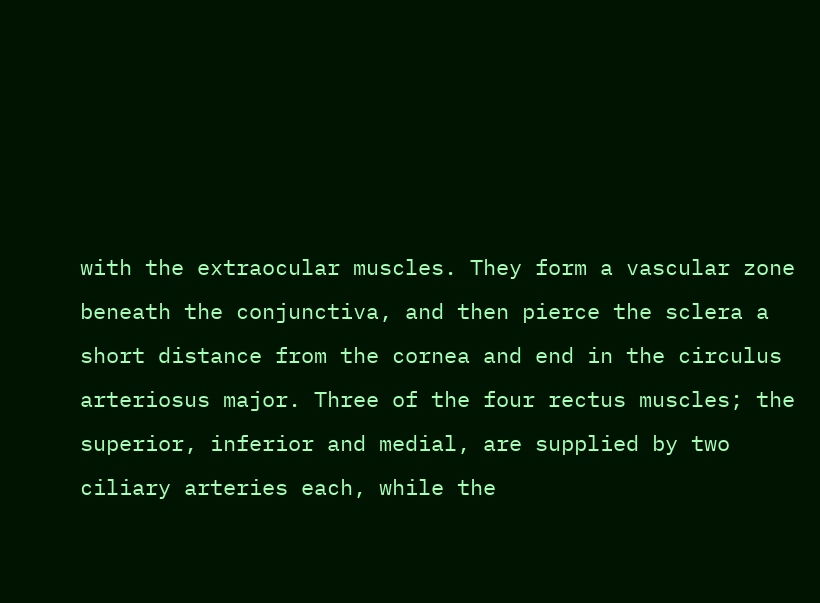with the extraocular muscles. They form a vascular zone beneath the conjunctiva, and then pierce the sclera a short distance from the cornea and end in the circulus arteriosus major. Three of the four rectus muscles; the superior, inferior and medial, are supplied by two ciliary arteries each, while the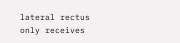lateral rectus only receives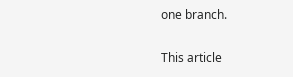one branch.


This article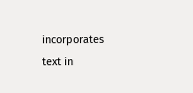incorporates text in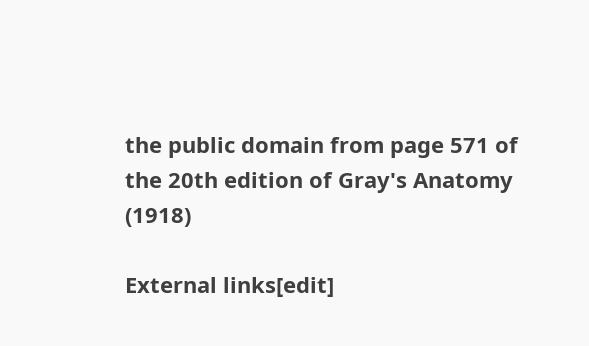the public domain from page 571 of the 20th edition of Gray's Anatomy (1918)

External links[edit]